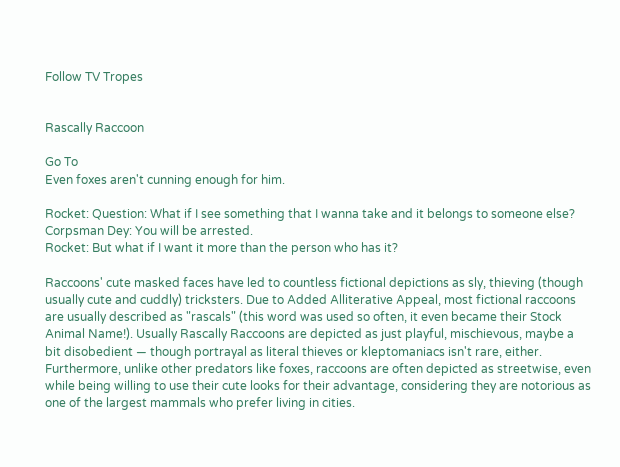Follow TV Tropes


Rascally Raccoon

Go To
Even foxes aren't cunning enough for him.

Rocket: Question: What if I see something that I wanna take and it belongs to someone else?
Corpsman Dey: You will be arrested.
Rocket: But what if I want it more than the person who has it?

Raccoons' cute masked faces have led to countless fictional depictions as sly, thieving (though usually cute and cuddly) tricksters. Due to Added Alliterative Appeal, most fictional raccoons are usually described as "rascals" (this word was used so often, it even became their Stock Animal Name!). Usually Rascally Raccoons are depicted as just playful, mischievous, maybe a bit disobedient — though portrayal as literal thieves or kleptomaniacs isn't rare, either. Furthermore, unlike other predators like foxes, raccoons are often depicted as streetwise, even while being willing to use their cute looks for their advantage, considering they are notorious as one of the largest mammals who prefer living in cities.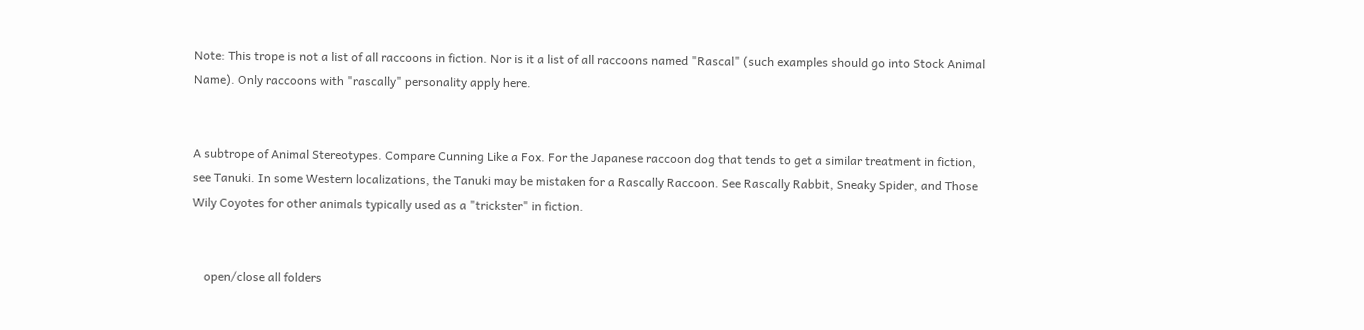Note: This trope is not a list of all raccoons in fiction. Nor is it a list of all raccoons named "Rascal" (such examples should go into Stock Animal Name). Only raccoons with "rascally" personality apply here.


A subtrope of Animal Stereotypes. Compare Cunning Like a Fox. For the Japanese raccoon dog that tends to get a similar treatment in fiction, see Tanuki. In some Western localizations, the Tanuki may be mistaken for a Rascally Raccoon. See Rascally Rabbit, Sneaky Spider, and Those Wily Coyotes for other animals typically used as a "trickster" in fiction.


    open/close all folders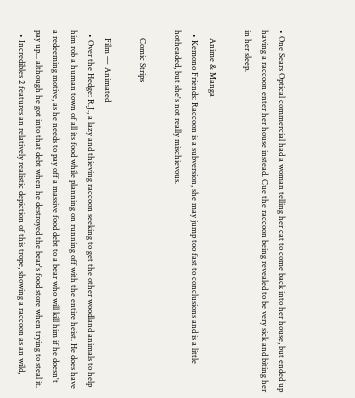• One Sears Optical commercial had a woman telling her cat to come back into her house, but ended up having a raccoon enter her house instead. Cue the raccoon being revealed to be very sick and biting her in her sleep.

    Anime & Manga
  • Kemono Friends: Raccoon is a subversion, she may jump too fast to conclusions and is a little hotheaded, but she's not really mischievous.

    Comic Strips

    Film — Animated
  • Over the Hedge: R.J., a lazy and thieving raccoon seeking to get the other woodland animals to help him rob a human town of all its food while planning on running off with the entire heist. He does have a redeeming motive, as he needs to pay off a massive food debt to a bear who will kill him if he doesn't pay up... although he got into that debt when he destroyed the bear's food store when trying to steal it.
  • Incredibles 2 features an relatively realistic depiction of this trope, showing a raccoon as an wild,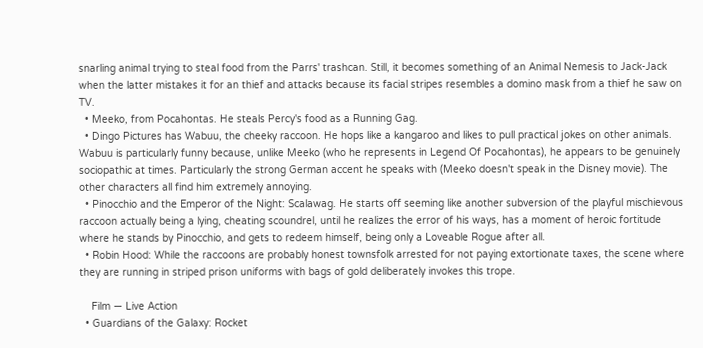snarling animal trying to steal food from the Parrs' trashcan. Still, it becomes something of an Animal Nemesis to Jack-Jack when the latter mistakes it for an thief and attacks because its facial stripes resembles a domino mask from a thief he saw on TV.
  • Meeko, from Pocahontas. He steals Percy's food as a Running Gag.
  • Dingo Pictures has Wabuu, the cheeky raccoon. He hops like a kangaroo and likes to pull practical jokes on other animals. Wabuu is particularly funny because, unlike Meeko (who he represents in Legend Of Pocahontas), he appears to be genuinely sociopathic at times. Particularly the strong German accent he speaks with (Meeko doesn't speak in the Disney movie). The other characters all find him extremely annoying.
  • Pinocchio and the Emperor of the Night: Scalawag. He starts off seeming like another subversion of the playful mischievous raccoon actually being a lying, cheating scoundrel, until he realizes the error of his ways, has a moment of heroic fortitude where he stands by Pinocchio, and gets to redeem himself, being only a Loveable Rogue after all.
  • Robin Hood: While the raccoons are probably honest townsfolk arrested for not paying extortionate taxes, the scene where they are running in striped prison uniforms with bags of gold deliberately invokes this trope.

    Film — Live Action
  • Guardians of the Galaxy: Rocket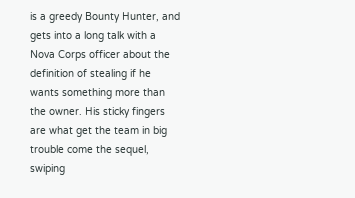is a greedy Bounty Hunter, and gets into a long talk with a Nova Corps officer about the definition of stealing if he wants something more than the owner. His sticky fingers are what get the team in big trouble come the sequel, swiping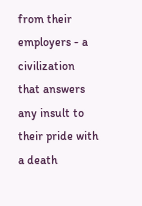from their employers - a civilization that answers any insult to their pride with a death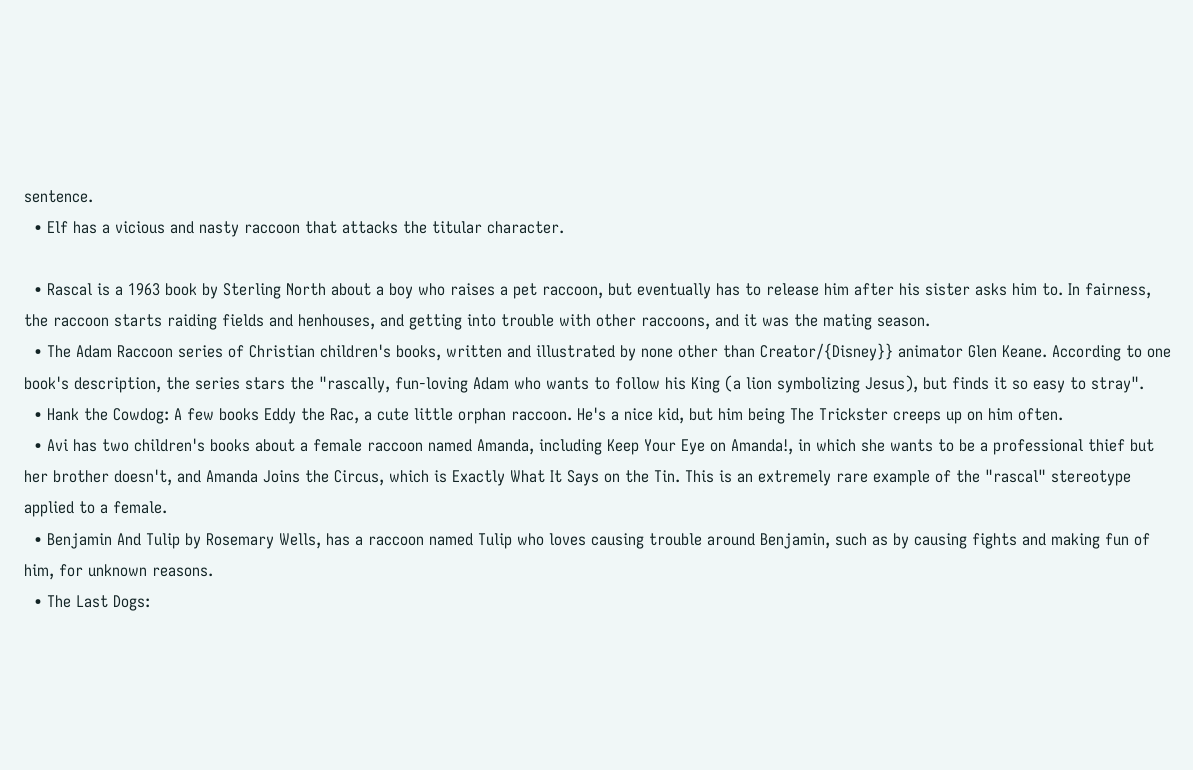sentence.
  • Elf has a vicious and nasty raccoon that attacks the titular character.

  • Rascal is a 1963 book by Sterling North about a boy who raises a pet raccoon, but eventually has to release him after his sister asks him to. In fairness, the raccoon starts raiding fields and henhouses, and getting into trouble with other raccoons, and it was the mating season.
  • The Adam Raccoon series of Christian children's books, written and illustrated by none other than Creator/{Disney}} animator Glen Keane. According to one book's description, the series stars the "rascally, fun-loving Adam who wants to follow his King (a lion symbolizing Jesus), but finds it so easy to stray".
  • Hank the Cowdog: A few books Eddy the Rac, a cute little orphan raccoon. He's a nice kid, but him being The Trickster creeps up on him often.
  • Avi has two children's books about a female raccoon named Amanda, including Keep Your Eye on Amanda!, in which she wants to be a professional thief but her brother doesn't, and Amanda Joins the Circus, which is Exactly What It Says on the Tin. This is an extremely rare example of the "rascal" stereotype applied to a female.
  • Benjamin And Tulip by Rosemary Wells, has a raccoon named Tulip who loves causing trouble around Benjamin, such as by causing fights and making fun of him, for unknown reasons.
  • The Last Dogs: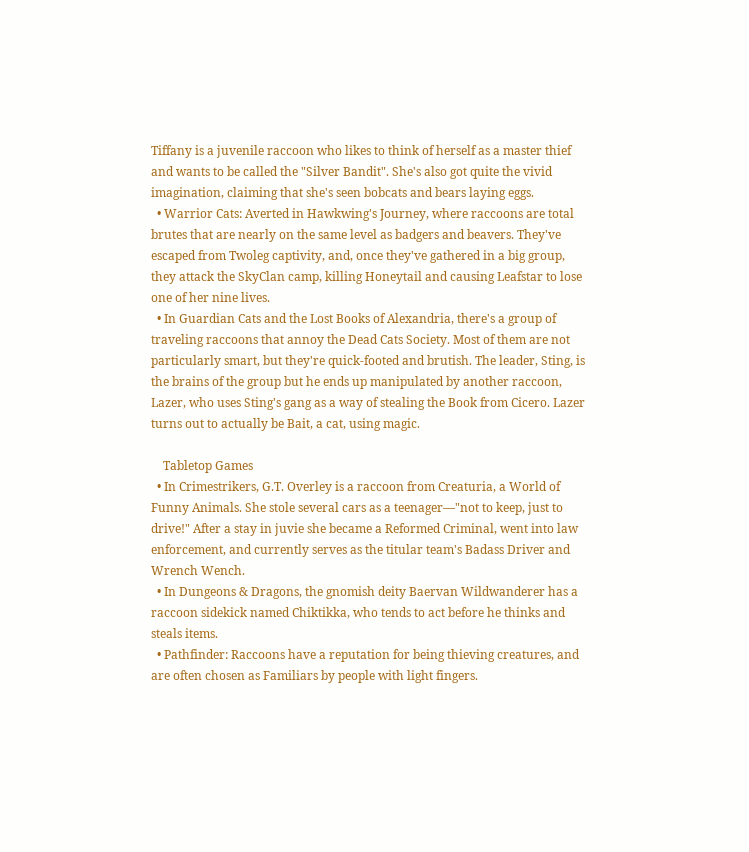Tiffany is a juvenile raccoon who likes to think of herself as a master thief and wants to be called the "Silver Bandit". She's also got quite the vivid imagination, claiming that she's seen bobcats and bears laying eggs.
  • Warrior Cats: Averted in Hawkwing's Journey, where raccoons are total brutes that are nearly on the same level as badgers and beavers. They've escaped from Twoleg captivity, and, once they've gathered in a big group, they attack the SkyClan camp, killing Honeytail and causing Leafstar to lose one of her nine lives.
  • In Guardian Cats and the Lost Books of Alexandria, there's a group of traveling raccoons that annoy the Dead Cats Society. Most of them are not particularly smart, but they're quick-footed and brutish. The leader, Sting, is the brains of the group but he ends up manipulated by another raccoon, Lazer, who uses Sting's gang as a way of stealing the Book from Cicero. Lazer turns out to actually be Bait, a cat, using magic.

    Tabletop Games
  • In Crimestrikers, G.T. Overley is a raccoon from Creaturia, a World of Funny Animals. She stole several cars as a teenager—"not to keep, just to drive!" After a stay in juvie she became a Reformed Criminal, went into law enforcement, and currently serves as the titular team's Badass Driver and Wrench Wench.
  • In Dungeons & Dragons, the gnomish deity Baervan Wildwanderer has a raccoon sidekick named Chiktikka, who tends to act before he thinks and steals items.
  • Pathfinder: Raccoons have a reputation for being thieving creatures, and are often chosen as Familiars by people with light fingers.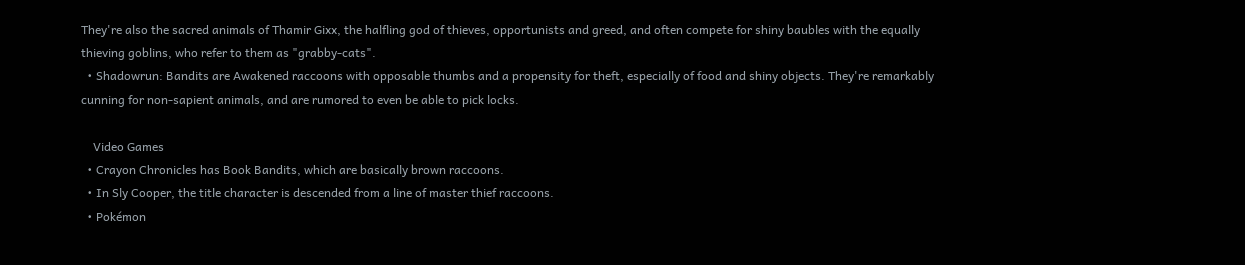They're also the sacred animals of Thamir Gixx, the halfling god of thieves, opportunists and greed, and often compete for shiny baubles with the equally thieving goblins, who refer to them as "grabby-cats".
  • Shadowrun: Bandits are Awakened raccoons with opposable thumbs and a propensity for theft, especially of food and shiny objects. They're remarkably cunning for non-sapient animals, and are rumored to even be able to pick locks.

    Video Games
  • Crayon Chronicles has Book Bandits, which are basically brown raccoons.
  • In Sly Cooper, the title character is descended from a line of master thief raccoons.
  • Pokémon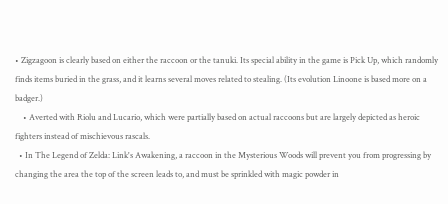• Zigzagoon is clearly based on either the raccoon or the tanuki. Its special ability in the game is Pick Up, which randomly finds items buried in the grass, and it learns several moves related to stealing. (Its evolution Linoone is based more on a badger.)
    • Averted with Riolu and Lucario, which were partially based on actual raccoons but are largely depicted as heroic fighters instead of mischievous rascals.
  • In The Legend of Zelda: Link's Awakening, a raccoon in the Mysterious Woods will prevent you from progressing by changing the area the top of the screen leads to, and must be sprinkled with magic powder in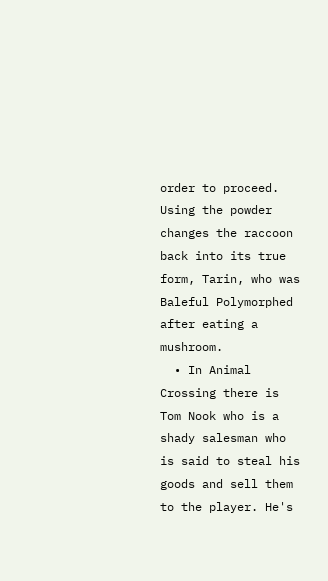order to proceed. Using the powder changes the raccoon back into its true form, Tarin, who was Baleful Polymorphed after eating a mushroom.
  • In Animal Crossing there is Tom Nook who is a shady salesman who is said to steal his goods and sell them to the player. He's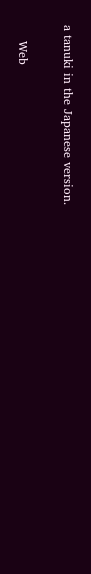a tanuki in the Japanese version.


    Web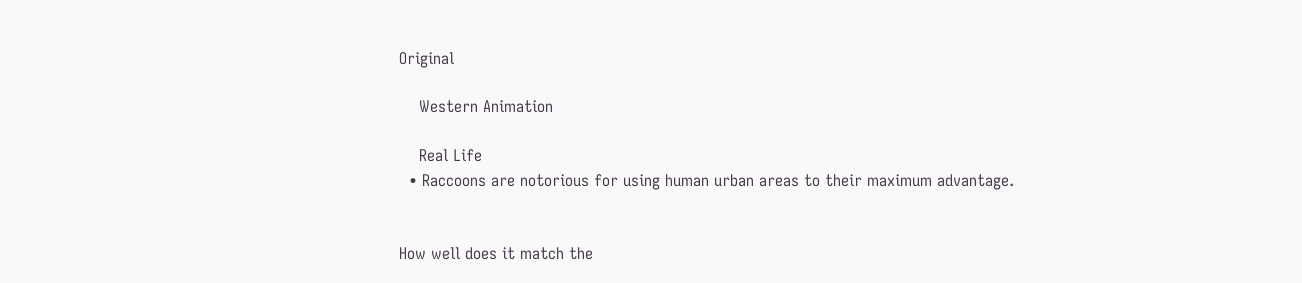Original

    Western Animation

    Real Life
  • Raccoons are notorious for using human urban areas to their maximum advantage.


How well does it match the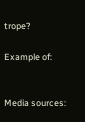trope?

Example of:


Media sources: